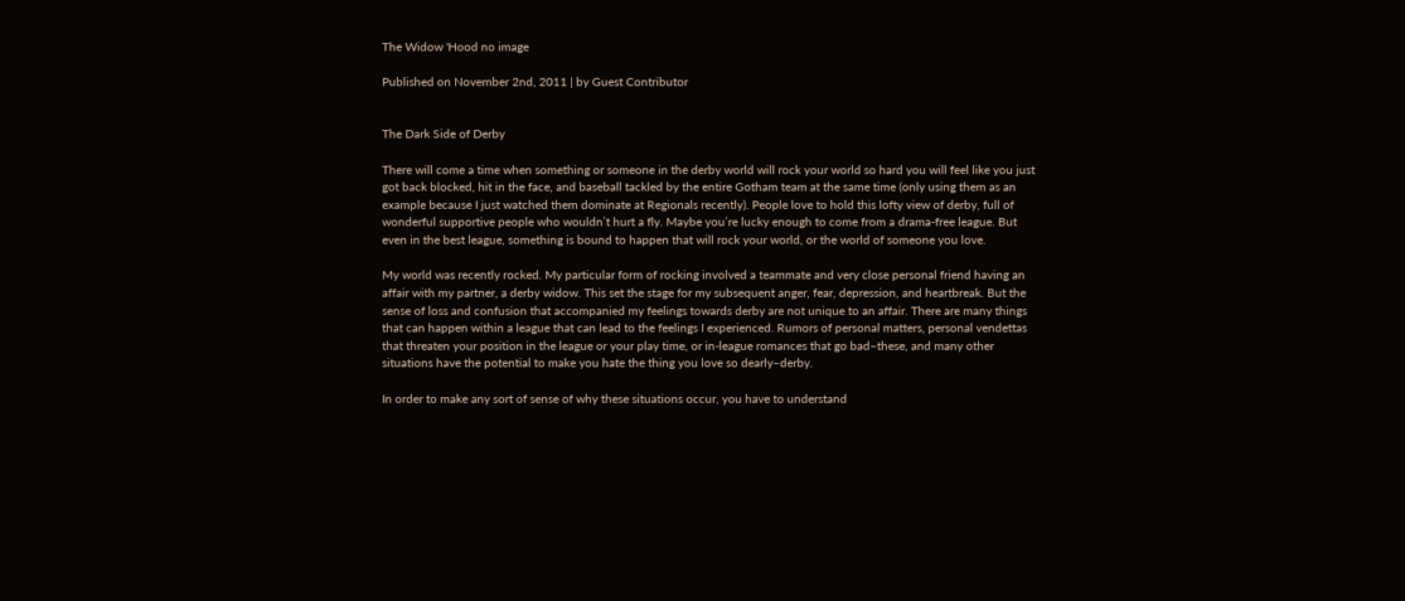The Widow 'Hood no image

Published on November 2nd, 2011 | by Guest Contributor


The Dark Side of Derby

There will come a time when something or someone in the derby world will rock your world so hard you will feel like you just got back blocked, hit in the face, and baseball tackled by the entire Gotham team at the same time (only using them as an example because I just watched them dominate at Regionals recently). People love to hold this lofty view of derby, full of wonderful supportive people who wouldn’t hurt a fly. Maybe you’re lucky enough to come from a drama-free league. But even in the best league, something is bound to happen that will rock your world, or the world of someone you love.

My world was recently rocked. My particular form of rocking involved a teammate and very close personal friend having an affair with my partner, a derby widow. This set the stage for my subsequent anger, fear, depression, and heartbreak. But the sense of loss and confusion that accompanied my feelings towards derby are not unique to an affair. There are many things that can happen within a league that can lead to the feelings I experienced. Rumors of personal matters, personal vendettas that threaten your position in the league or your play time, or in-league romances that go bad–these, and many other situations have the potential to make you hate the thing you love so dearly–derby.

In order to make any sort of sense of why these situations occur, you have to understand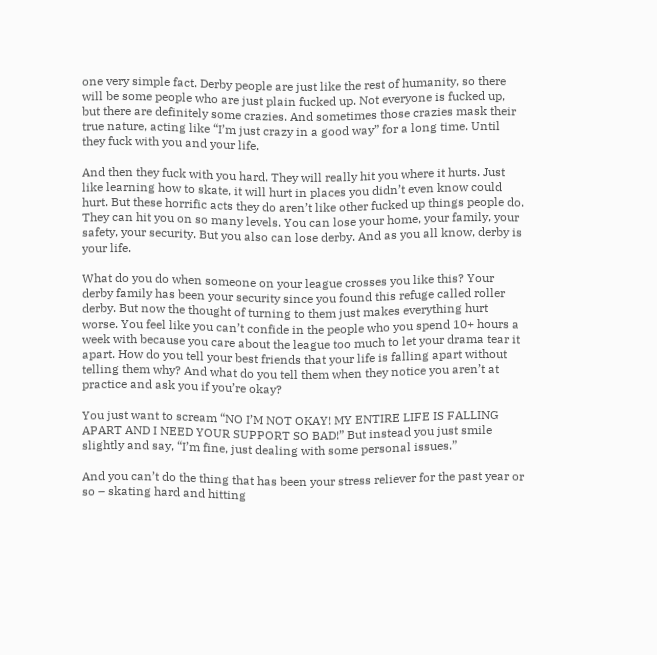one very simple fact. Derby people are just like the rest of humanity, so there will be some people who are just plain fucked up. Not everyone is fucked up, but there are definitely some crazies. And sometimes those crazies mask their true nature, acting like “I’m just crazy in a good way” for a long time. Until they fuck with you and your life.

And then they fuck with you hard. They will really hit you where it hurts. Just like learning how to skate, it will hurt in places you didn’t even know could hurt. But these horrific acts they do aren’t like other fucked up things people do. They can hit you on so many levels. You can lose your home, your family, your safety, your security. But you also can lose derby. And as you all know, derby is your life.

What do you do when someone on your league crosses you like this? Your derby family has been your security since you found this refuge called roller derby. But now the thought of turning to them just makes everything hurt worse. You feel like you can’t confide in the people who you spend 10+ hours a week with because you care about the league too much to let your drama tear it apart. How do you tell your best friends that your life is falling apart without telling them why? And what do you tell them when they notice you aren’t at practice and ask you if you’re okay?

You just want to scream “NO I’M NOT OKAY! MY ENTIRE LIFE IS FALLING APART AND I NEED YOUR SUPPORT SO BAD!” But instead you just smile slightly and say, “I’m fine, just dealing with some personal issues.”

And you can’t do the thing that has been your stress reliever for the past year or so – skating hard and hitting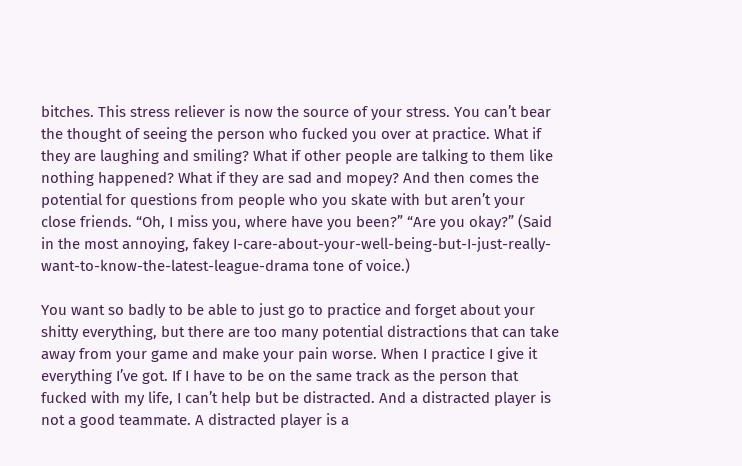bitches. This stress reliever is now the source of your stress. You can’t bear the thought of seeing the person who fucked you over at practice. What if they are laughing and smiling? What if other people are talking to them like nothing happened? What if they are sad and mopey? And then comes the potential for questions from people who you skate with but aren’t your close friends. “Oh, I miss you, where have you been?” “Are you okay?” (Said in the most annoying, fakey I-care-about-your-well-being-but-I-just-really-want-to-know-the-latest-league-drama tone of voice.)

You want so badly to be able to just go to practice and forget about your shitty everything, but there are too many potential distractions that can take away from your game and make your pain worse. When I practice I give it everything I’ve got. If I have to be on the same track as the person that fucked with my life, I can’t help but be distracted. And a distracted player is not a good teammate. A distracted player is a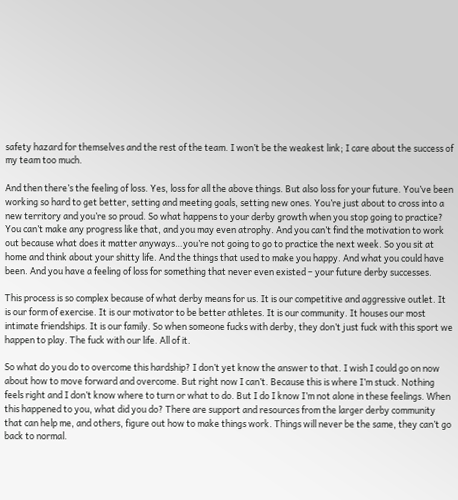safety hazard for themselves and the rest of the team. I won’t be the weakest link; I care about the success of my team too much.

And then there’s the feeling of loss. Yes, loss for all the above things. But also loss for your future. You’ve been working so hard to get better, setting and meeting goals, setting new ones. You’re just about to cross into a new territory and you’re so proud. So what happens to your derby growth when you stop going to practice? You can’t make any progress like that, and you may even atrophy. And you can’t find the motivation to work out because what does it matter anyways…you’re not going to go to practice the next week. So you sit at home and think about your shitty life. And the things that used to make you happy. And what you could have been. And you have a feeling of loss for something that never even existed – your future derby successes.

This process is so complex because of what derby means for us. It is our competitive and aggressive outlet. It is our form of exercise. It is our motivator to be better athletes. It is our community. It houses our most intimate friendships. It is our family. So when someone fucks with derby, they don’t just fuck with this sport we happen to play. The fuck with our life. All of it.

So what do you do to overcome this hardship? I don’t yet know the answer to that. I wish I could go on now about how to move forward and overcome. But right now I can’t. Because this is where I’m stuck. Nothing feels right and I don’t know where to turn or what to do. But I do I know I’m not alone in these feelings. When this happened to you, what did you do? There are support and resources from the larger derby community that can help me, and others, figure out how to make things work. Things will never be the same, they can’t go back to normal.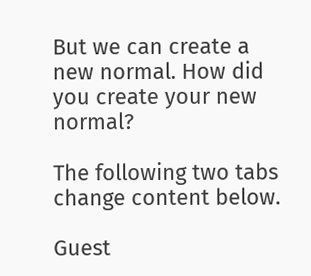But we can create a new normal. How did you create your new normal?

The following two tabs change content below.

Guest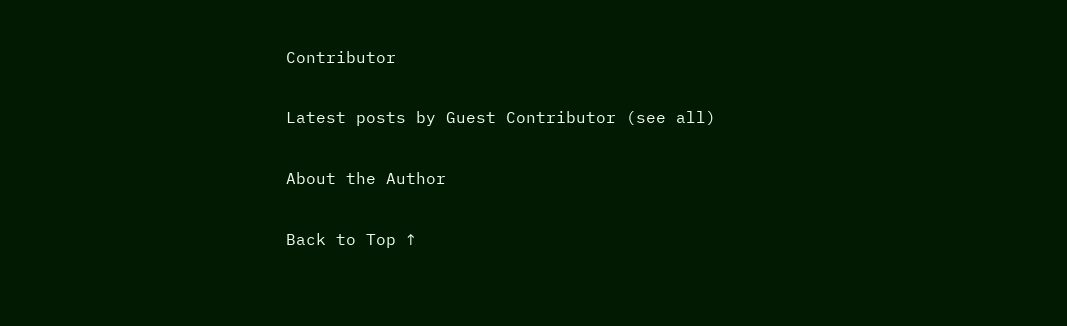Contributor

Latest posts by Guest Contributor (see all)

About the Author

Back to Top ↑